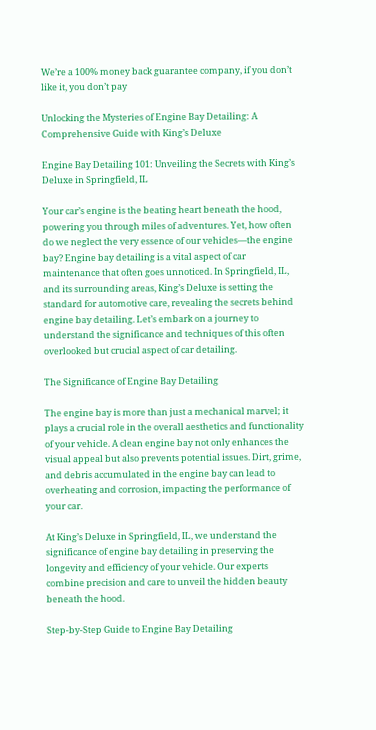We’re a 100% money back guarantee company, if you don’t like it, you don’t pay

Unlocking the Mysteries of Engine Bay Detailing: A Comprehensive Guide with King’s Deluxe

Engine Bay Detailing 101: Unveiling the Secrets with King’s Deluxe in Springfield, IL

Your car’s engine is the beating heart beneath the hood, powering you through miles of adventures. Yet, how often do we neglect the very essence of our vehicles—the engine bay? Engine bay detailing is a vital aspect of car maintenance that often goes unnoticed. In Springfield, IL, and its surrounding areas, King’s Deluxe is setting the standard for automotive care, revealing the secrets behind engine bay detailing. Let’s embark on a journey to understand the significance and techniques of this often overlooked but crucial aspect of car detailing.

The Significance of Engine Bay Detailing

The engine bay is more than just a mechanical marvel; it plays a crucial role in the overall aesthetics and functionality of your vehicle. A clean engine bay not only enhances the visual appeal but also prevents potential issues. Dirt, grime, and debris accumulated in the engine bay can lead to overheating and corrosion, impacting the performance of your car.

At King’s Deluxe in Springfield, IL, we understand the significance of engine bay detailing in preserving the longevity and efficiency of your vehicle. Our experts combine precision and care to unveil the hidden beauty beneath the hood.

Step-by-Step Guide to Engine Bay Detailing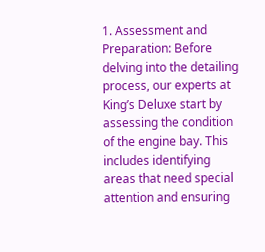1. Assessment and Preparation: Before delving into the detailing process, our experts at King’s Deluxe start by assessing the condition of the engine bay. This includes identifying areas that need special attention and ensuring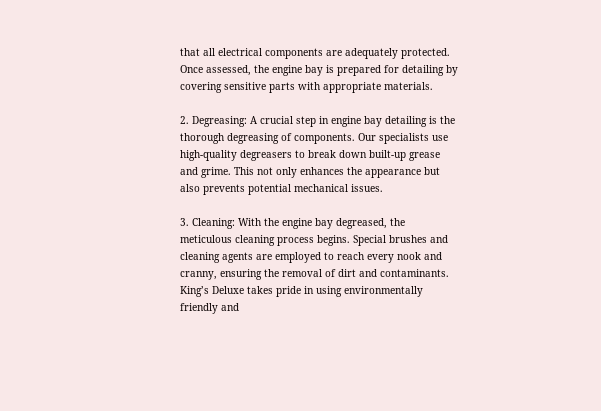that all electrical components are adequately protected. Once assessed, the engine bay is prepared for detailing by covering sensitive parts with appropriate materials.

2. Degreasing: A crucial step in engine bay detailing is the thorough degreasing of components. Our specialists use high-quality degreasers to break down built-up grease and grime. This not only enhances the appearance but also prevents potential mechanical issues.

3. Cleaning: With the engine bay degreased, the meticulous cleaning process begins. Special brushes and cleaning agents are employed to reach every nook and cranny, ensuring the removal of dirt and contaminants. King’s Deluxe takes pride in using environmentally friendly and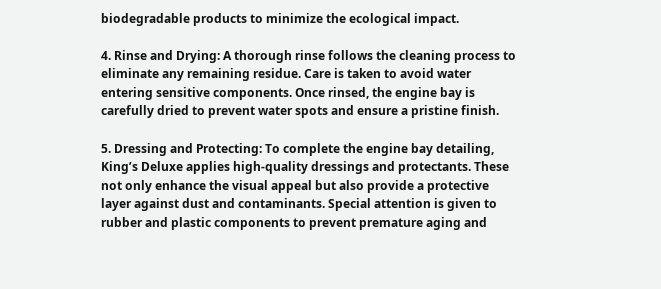biodegradable products to minimize the ecological impact.

4. Rinse and Drying: A thorough rinse follows the cleaning process to eliminate any remaining residue. Care is taken to avoid water entering sensitive components. Once rinsed, the engine bay is carefully dried to prevent water spots and ensure a pristine finish.

5. Dressing and Protecting: To complete the engine bay detailing, King’s Deluxe applies high-quality dressings and protectants. These not only enhance the visual appeal but also provide a protective layer against dust and contaminants. Special attention is given to rubber and plastic components to prevent premature aging and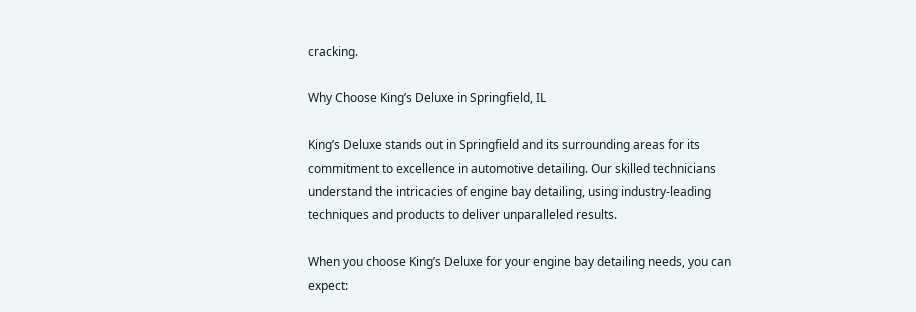cracking.

Why Choose King’s Deluxe in Springfield, IL

King’s Deluxe stands out in Springfield and its surrounding areas for its commitment to excellence in automotive detailing. Our skilled technicians understand the intricacies of engine bay detailing, using industry-leading techniques and products to deliver unparalleled results.

When you choose King’s Deluxe for your engine bay detailing needs, you can expect: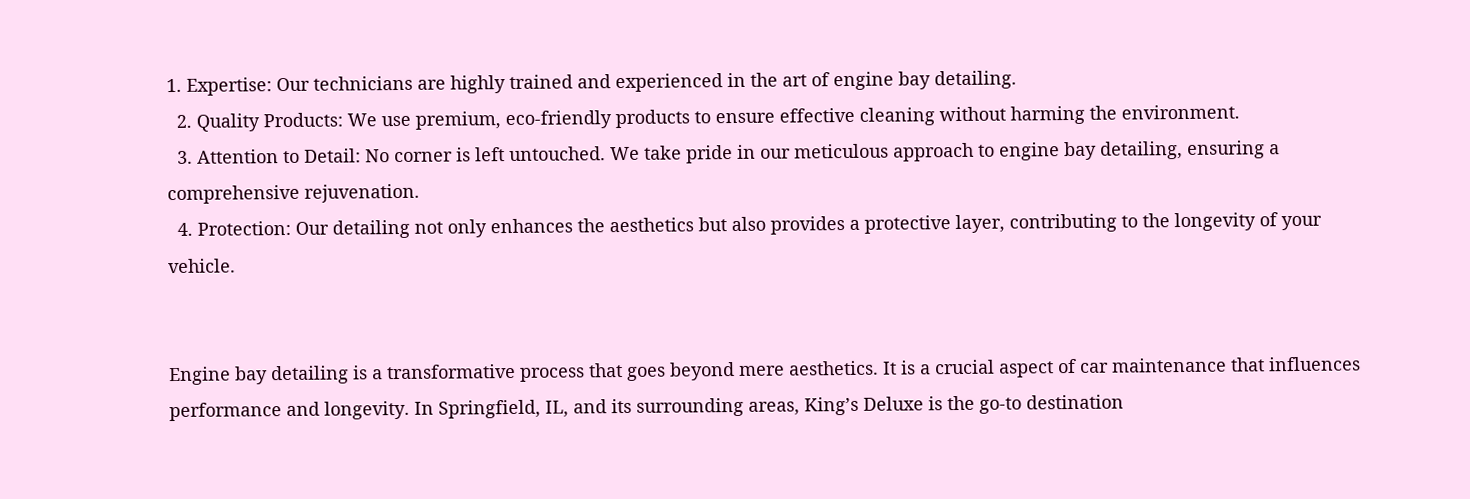1. Expertise: Our technicians are highly trained and experienced in the art of engine bay detailing.
  2. Quality Products: We use premium, eco-friendly products to ensure effective cleaning without harming the environment.
  3. Attention to Detail: No corner is left untouched. We take pride in our meticulous approach to engine bay detailing, ensuring a comprehensive rejuvenation.
  4. Protection: Our detailing not only enhances the aesthetics but also provides a protective layer, contributing to the longevity of your vehicle.


Engine bay detailing is a transformative process that goes beyond mere aesthetics. It is a crucial aspect of car maintenance that influences performance and longevity. In Springfield, IL, and its surrounding areas, King’s Deluxe is the go-to destination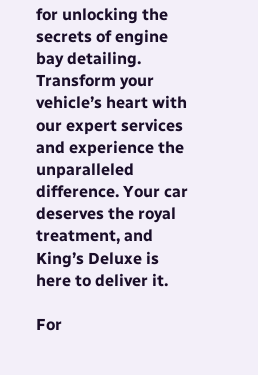for unlocking the secrets of engine bay detailing. Transform your vehicle’s heart with our expert services and experience the unparalleled difference. Your car deserves the royal treatment, and King’s Deluxe is here to deliver it.

For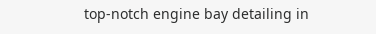top-notch engine bay detailing in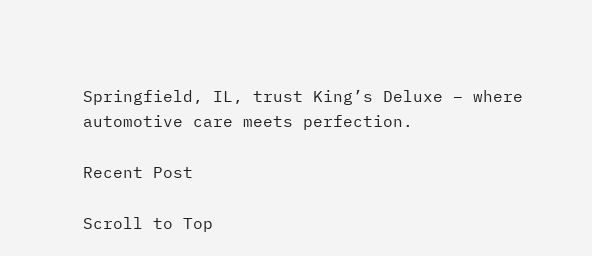Springfield, IL, trust King’s Deluxe – where automotive care meets perfection.

Recent Post

Scroll to Top